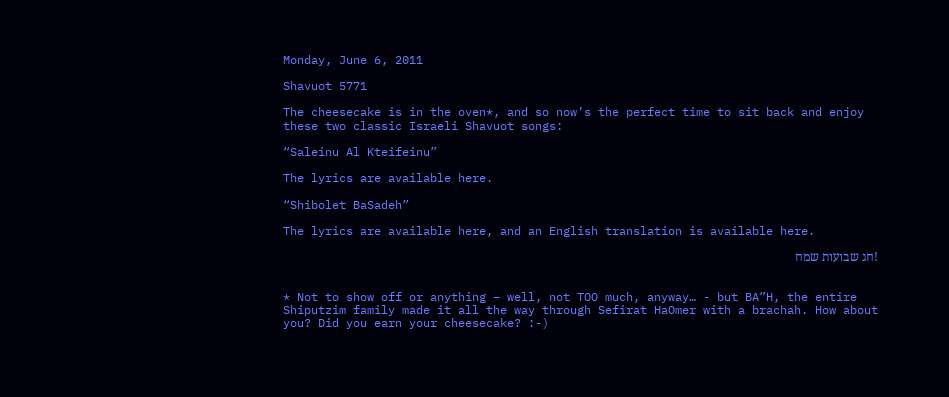Monday, June 6, 2011

Shavuot 5771

The cheesecake is in the oven*, and so now’s the perfect time to sit back and enjoy these two classic Israeli Shavuot songs:

“Saleinu Al Kteifeinu”

The lyrics are available here.

“Shibolet BaSadeh”

The lyrics are available here, and an English translation is available here.

!חג שבועות שמח


* Not to show off or anything – well, not TOO much, anyway… - but BA”H, the entire Shiputzim family made it all the way through Sefirat HaOmer with a brachah. How about you? Did you earn your cheesecake? :-)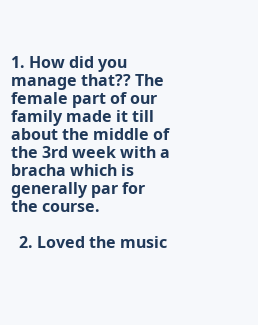1. How did you manage that?? The female part of our family made it till about the middle of the 3rd week with a bracha which is generally par for the course.

  2. Loved the music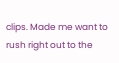clips. Made me want to rush right out to the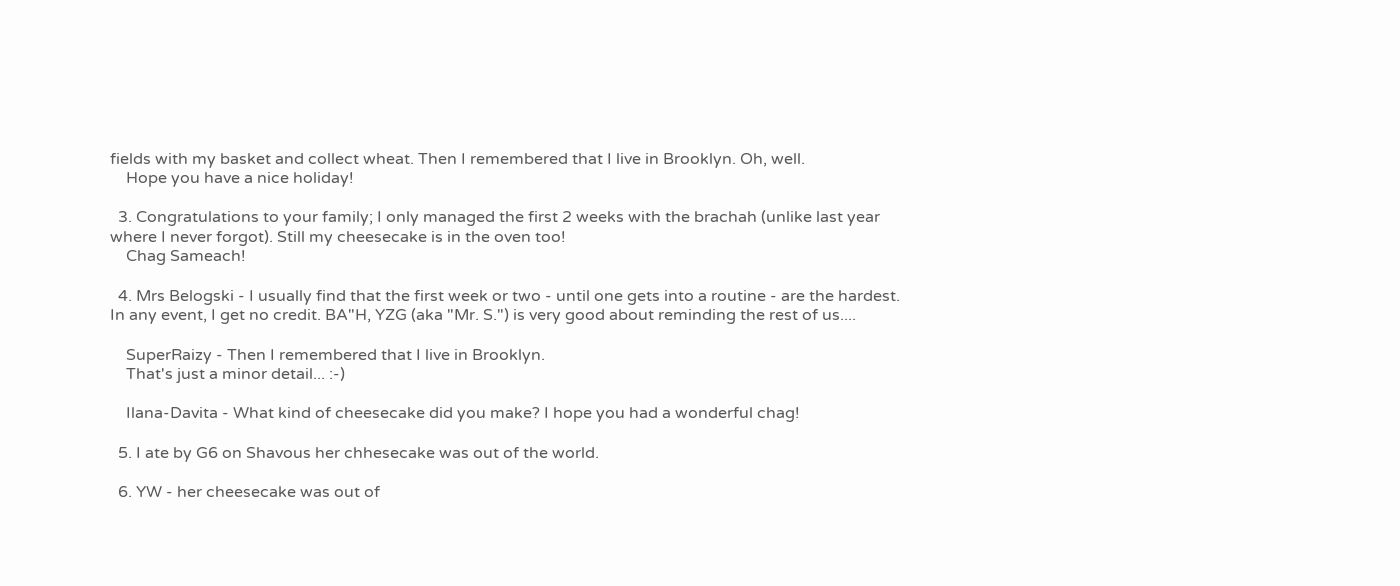fields with my basket and collect wheat. Then I remembered that I live in Brooklyn. Oh, well.
    Hope you have a nice holiday!

  3. Congratulations to your family; I only managed the first 2 weeks with the brachah (unlike last year where I never forgot). Still my cheesecake is in the oven too!
    Chag Sameach!

  4. Mrs Belogski - I usually find that the first week or two - until one gets into a routine - are the hardest. In any event, I get no credit. BA"H, YZG (aka "Mr. S.") is very good about reminding the rest of us....

    SuperRaizy - Then I remembered that I live in Brooklyn.
    That's just a minor detail... :-)

    Ilana-Davita - What kind of cheesecake did you make? I hope you had a wonderful chag!

  5. I ate by G6 on Shavous her chhesecake was out of the world.

  6. YW - her cheesecake was out of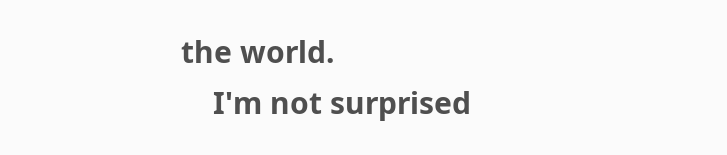the world.
    I'm not surprised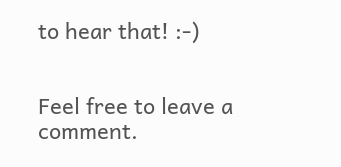to hear that! :-)


Feel free to leave a comment.